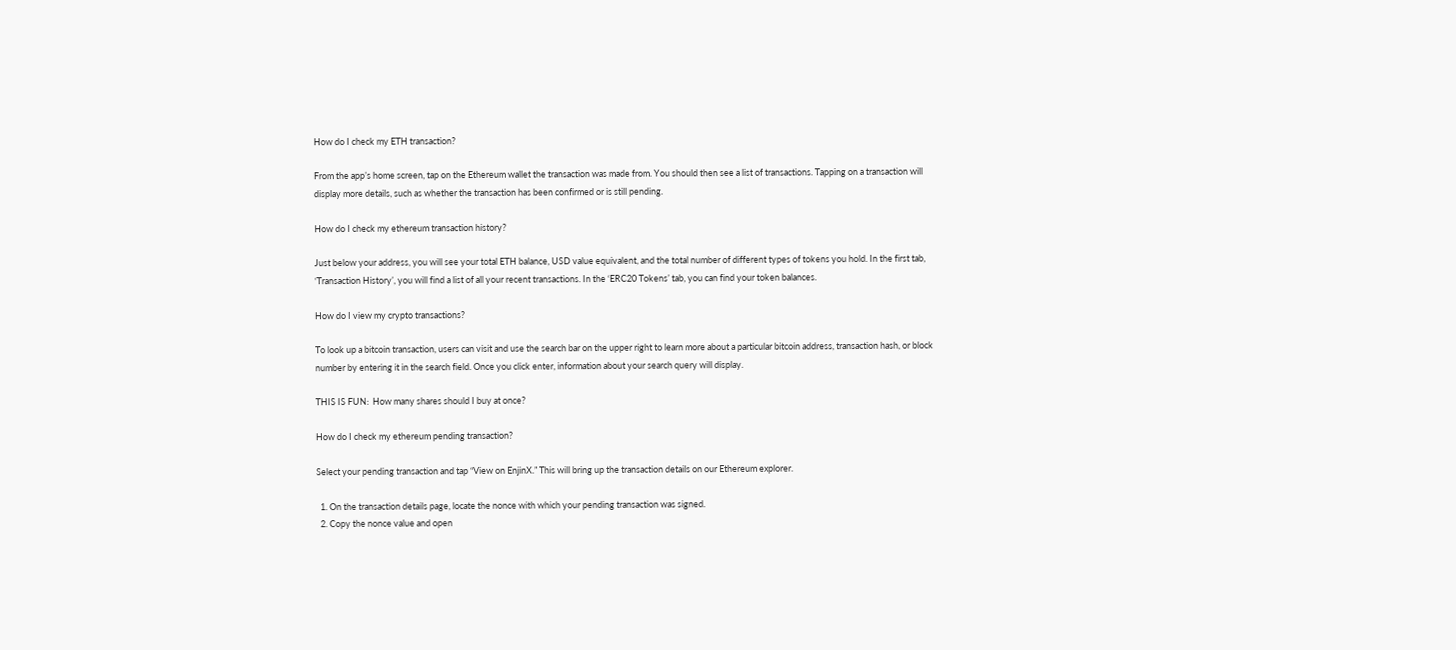How do I check my ETH transaction?

From the app’s home screen, tap on the Ethereum wallet the transaction was made from. You should then see a list of transactions. Tapping on a transaction will display more details, such as whether the transaction has been confirmed or is still pending.

How do I check my ethereum transaction history?

Just below your address, you will see your total ETH balance, USD value equivalent, and the total number of different types of tokens you hold. In the first tab, ‘Transaction History’, you will find a list of all your recent transactions. In the ‘ERC20 Tokens’ tab, you can find your token balances.

How do I view my crypto transactions?

To look up a bitcoin transaction, users can visit and use the search bar on the upper right to learn more about a particular bitcoin address, transaction hash, or block number by entering it in the search field. Once you click enter, information about your search query will display.

THIS IS FUN:  How many shares should I buy at once?

How do I check my ethereum pending transaction?

Select your pending transaction and tap “View on EnjinX.” This will bring up the transaction details on our Ethereum explorer.

  1. On the transaction details page, locate the nonce with which your pending transaction was signed.
  2. Copy the nonce value and open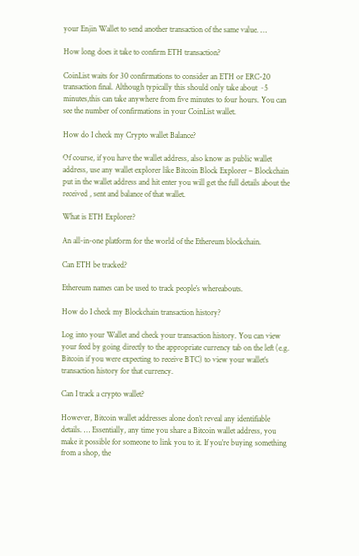your Enjin Wallet to send another transaction of the same value. …

How long does it take to confirm ETH transaction?

CoinList waits for 30 confirmations to consider an ETH or ERC-20 transaction final. Although typically this should only take about ~5 minutes,this can take anywhere from five minutes to four hours. You can see the number of confirmations in your CoinList wallet.

How do I check my Crypto wallet Balance?

Of course, if you have the wallet address, also know as public wallet address, use any wallet explorer like Bitcoin Block Explorer – Blockchain put in the wallet address and hit enter you will get the full details about the received , sent and balance of that wallet.

What is ETH Explorer?

An all-in-one platform for the world of the Ethereum blockchain.

Can ETH be tracked?

Ethereum names can be used to track people’s whereabouts.

How do I check my Blockchain transaction history?

Log into your Wallet and check your transaction history. You can view your feed by going directly to the appropriate currency tab on the left (e.g. Bitcoin if you were expecting to receive BTC) to view your wallet’s transaction history for that currency.

Can I track a crypto wallet?

However, Bitcoin wallet addresses alone don’t reveal any identifiable details. … Essentially, any time you share a Bitcoin wallet address, you make it possible for someone to link you to it. If you’re buying something from a shop, the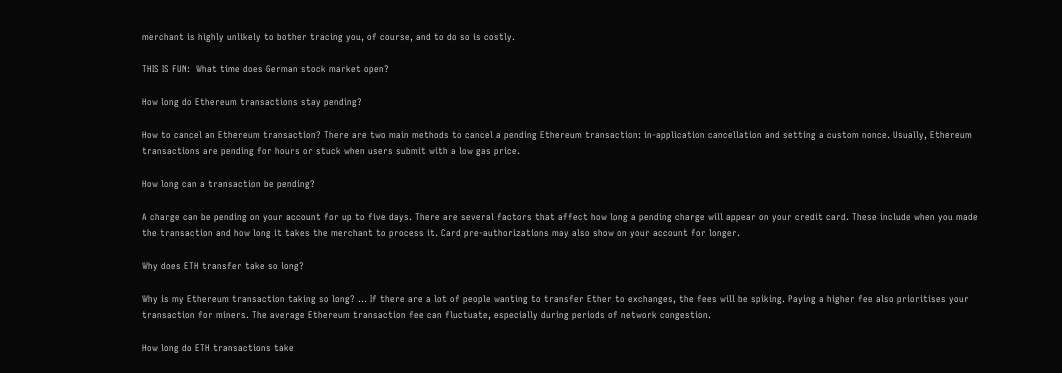merchant is highly unlikely to bother tracing you, of course, and to do so is costly.

THIS IS FUN:  What time does German stock market open?

How long do Ethereum transactions stay pending?

How to cancel an Ethereum transaction? There are two main methods to cancel a pending Ethereum transaction: in-application cancellation and setting a custom nonce. Usually, Ethereum transactions are pending for hours or stuck when users submit with a low gas price.

How long can a transaction be pending?

A charge can be pending on your account for up to five days. There are several factors that affect how long a pending charge will appear on your credit card. These include when you made the transaction and how long it takes the merchant to process it. Card pre-authorizations may also show on your account for longer.

Why does ETH transfer take so long?

Why is my Ethereum transaction taking so long? … If there are a lot of people wanting to transfer Ether to exchanges, the fees will be spiking. Paying a higher fee also prioritises your transaction for miners. The average Ethereum transaction fee can fluctuate, especially during periods of network congestion.

How long do ETH transactions take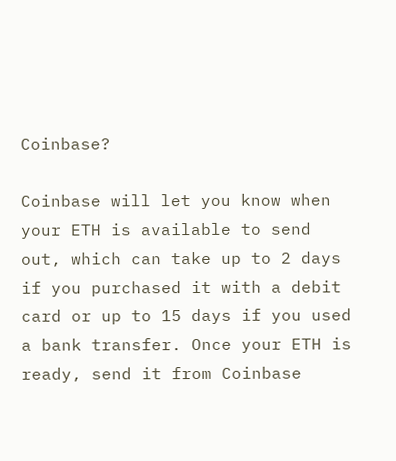Coinbase?

Coinbase will let you know when your ETH is available to send out, which can take up to 2 days if you purchased it with a debit card or up to 15 days if you used a bank transfer. Once your ETH is ready, send it from Coinbase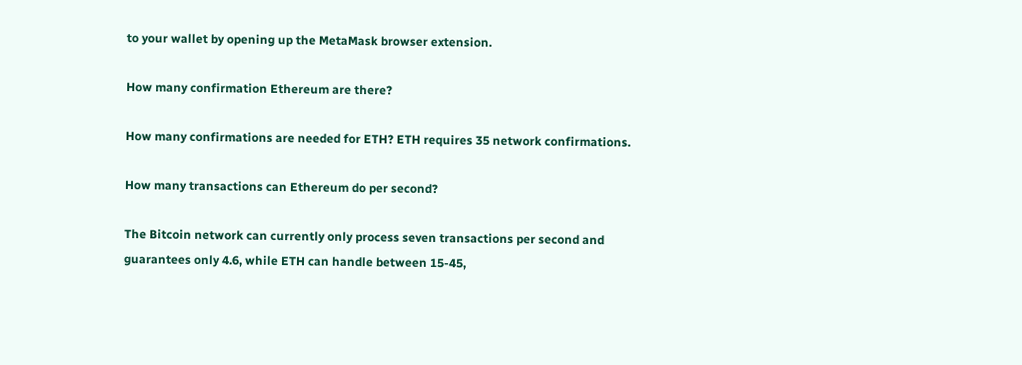to your wallet by opening up the MetaMask browser extension.

How many confirmation Ethereum are there?

How many confirmations are needed for ETH? ETH requires 35 network confirmations.

How many transactions can Ethereum do per second?

The Bitcoin network can currently only process seven transactions per second and guarantees only 4.6, while ETH can handle between 15-45,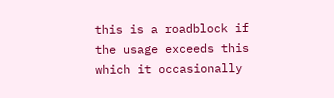this is a roadblock if the usage exceeds this which it occasionally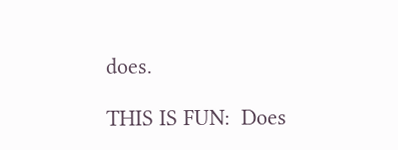does.

THIS IS FUN:  Does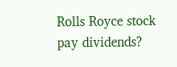Rolls Royce stock pay dividends?